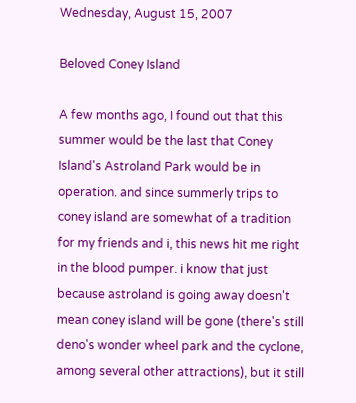Wednesday, August 15, 2007

Beloved Coney Island

A few months ago, I found out that this summer would be the last that Coney Island's Astroland Park would be in operation. and since summerly trips to coney island are somewhat of a tradition for my friends and i, this news hit me right in the blood pumper. i know that just because astroland is going away doesn't mean coney island will be gone (there's still deno's wonder wheel park and the cyclone, among several other attractions), but it still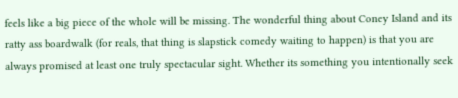feels like a big piece of the whole will be missing. The wonderful thing about Coney Island and its ratty ass boardwalk (for reals, that thing is slapstick comedy waiting to happen) is that you are always promised at least one truly spectacular sight. Whether its something you intentionally seek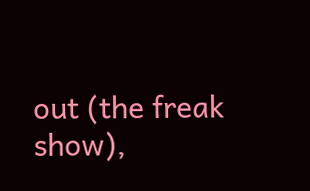out (the freak show),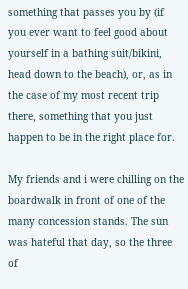something that passes you by (if you ever want to feel good about yourself in a bathing suit/bikini, head down to the beach), or, as in the case of my most recent trip there, something that you just happen to be in the right place for.

My friends and i were chilling on the boardwalk in front of one of the many concession stands. The sun was hateful that day, so the three of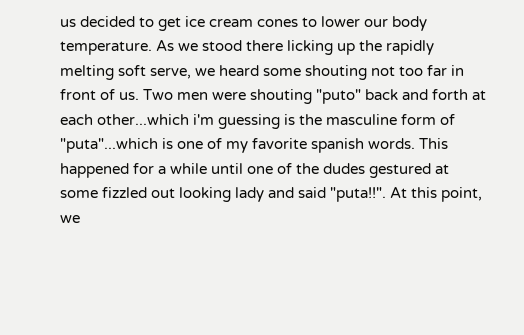us decided to get ice cream cones to lower our body temperature. As we stood there licking up the rapidly melting soft serve, we heard some shouting not too far in front of us. Two men were shouting "puto" back and forth at each other...which i'm guessing is the masculine form of "puta"...which is one of my favorite spanish words. This happened for a while until one of the dudes gestured at some fizzled out looking lady and said "puta!!". At this point, we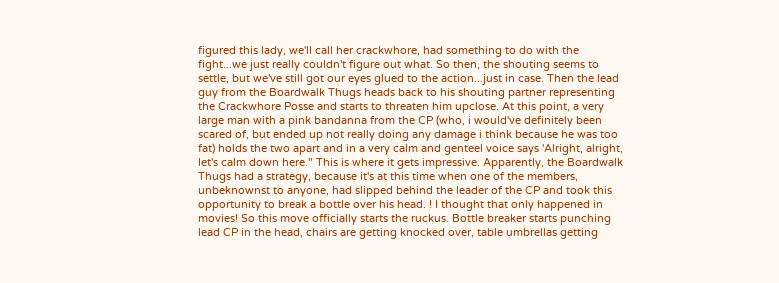figured this lady, we'll call her crackwhore, had something to do with the fight...we just really couldn't figure out what. So then, the shouting seems to settle, but we've still got our eyes glued to the action...just in case. Then the lead guy from the Boardwalk Thugs heads back to his shouting partner representing the Crackwhore Posse and starts to threaten him upclose. At this point, a very large man with a pink bandanna from the CP (who, i would've definitely been scared of, but ended up not really doing any damage i think because he was too fat) holds the two apart and in a very calm and genteel voice says 'Alright, alright, let's calm down here." This is where it gets impressive. Apparently, the Boardwalk Thugs had a strategy, because it's at this time when one of the members, unbeknownst to anyone, had slipped behind the leader of the CP and took this opportunity to break a bottle over his head. ! I thought that only happened in movies! So this move officially starts the ruckus. Bottle breaker starts punching lead CP in the head, chairs are getting knocked over, table umbrellas getting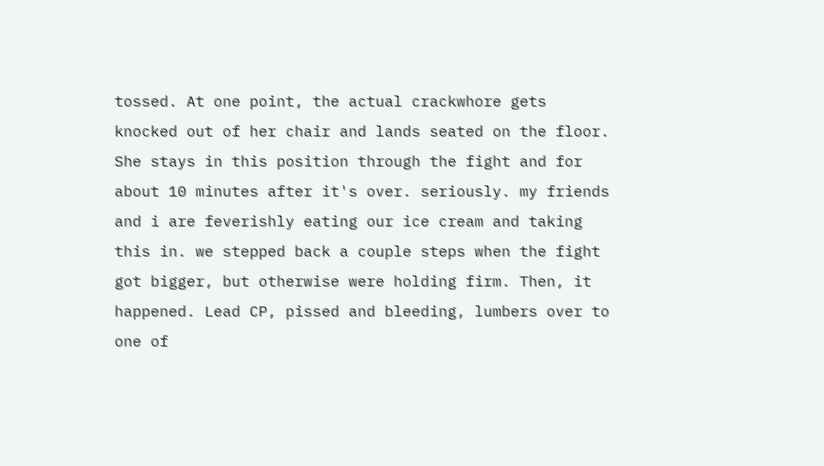tossed. At one point, the actual crackwhore gets knocked out of her chair and lands seated on the floor. She stays in this position through the fight and for about 10 minutes after it's over. seriously. my friends and i are feverishly eating our ice cream and taking this in. we stepped back a couple steps when the fight got bigger, but otherwise were holding firm. Then, it happened. Lead CP, pissed and bleeding, lumbers over to one of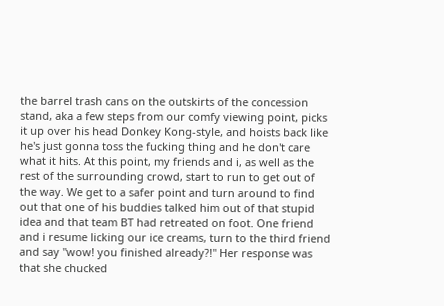the barrel trash cans on the outskirts of the concession stand, aka a few steps from our comfy viewing point, picks it up over his head Donkey Kong-style, and hoists back like he's just gonna toss the fucking thing and he don't care what it hits. At this point, my friends and i, as well as the rest of the surrounding crowd, start to run to get out of the way. We get to a safer point and turn around to find out that one of his buddies talked him out of that stupid idea and that team BT had retreated on foot. One friend and i resume licking our ice creams, turn to the third friend and say "wow! you finished already?!" Her response was that she chucked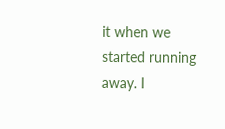it when we started running away. I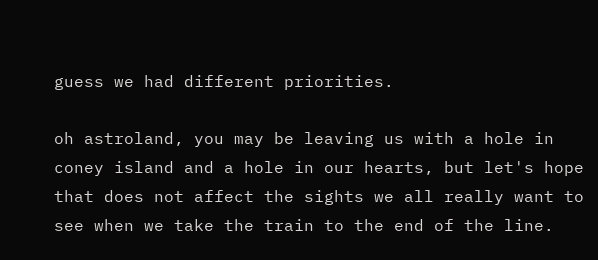guess we had different priorities.

oh astroland, you may be leaving us with a hole in coney island and a hole in our hearts, but let's hope that does not affect the sights we all really want to see when we take the train to the end of the line.